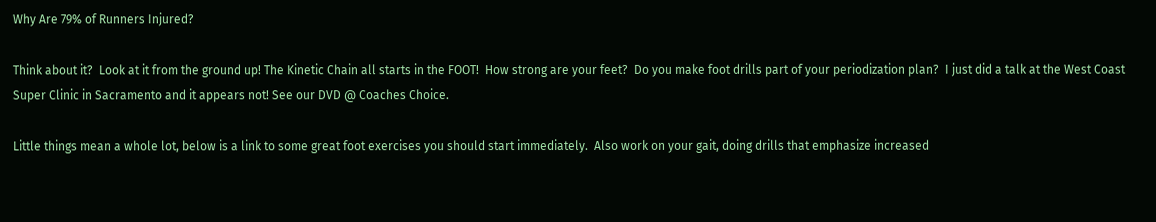Why Are 79% of Runners Injured?

Think about it?  Look at it from the ground up! The Kinetic Chain all starts in the FOOT!  How strong are your feet?  Do you make foot drills part of your periodization plan?  I just did a talk at the West Coast Super Clinic in Sacramento and it appears not! See our DVD @ Coaches Choice.

Little things mean a whole lot, below is a link to some great foot exercises you should start immediately.  Also work on your gait, doing drills that emphasize increased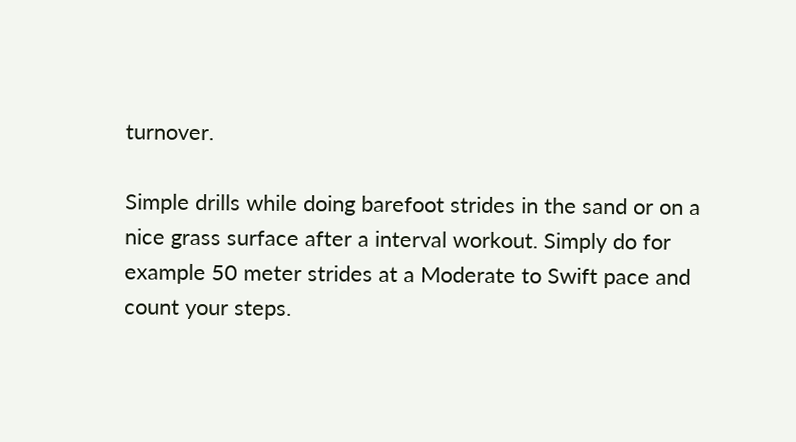turnover.

Simple drills while doing barefoot strides in the sand or on a nice grass surface after a interval workout. Simply do for example 50 meter strides at a Moderate to Swift pace and count your steps.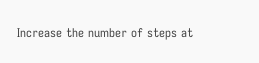Increase the number of steps at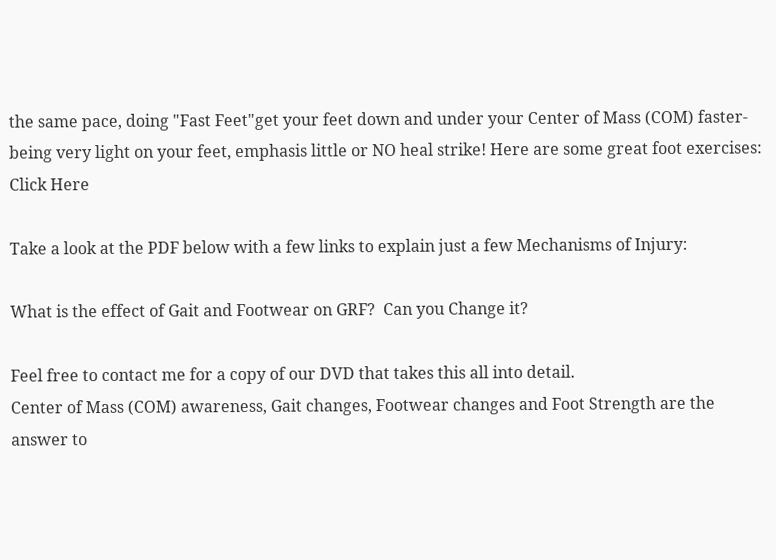the same pace, doing "Fast Feet"get your feet down and under your Center of Mass (COM) faster- being very light on your feet, emphasis little or NO heal strike! Here are some great foot exercises: Click Here

Take a look at the PDF below with a few links to explain just a few Mechanisms of Injury:

What is the effect of Gait and Footwear on GRF?  Can you Change it?

Feel free to contact me for a copy of our DVD that takes this all into detail.
Center of Mass (COM) awareness, Gait changes, Footwear changes and Foot Strength are the answer to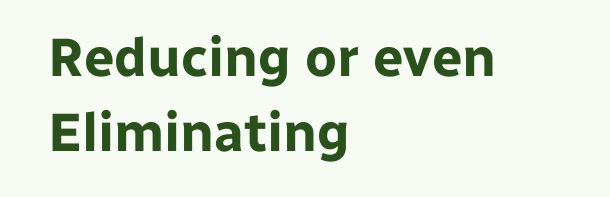Reducing or even Eliminating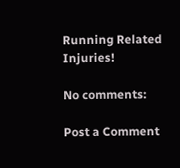Running Related  Injuries!

No comments:

Post a Comment